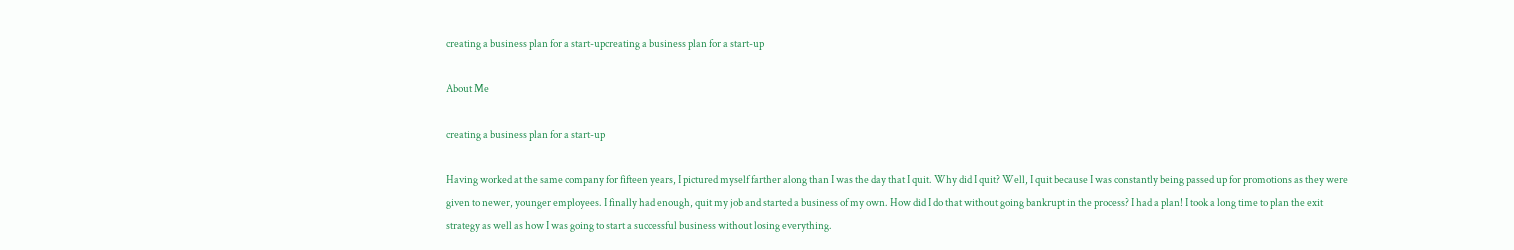creating a business plan for a start-upcreating a business plan for a start-up

About Me

creating a business plan for a start-up

Having worked at the same company for fifteen years, I pictured myself farther along than I was the day that I quit. Why did I quit? Well, I quit because I was constantly being passed up for promotions as they were given to newer, younger employees. I finally had enough, quit my job and started a business of my own. How did I do that without going bankrupt in the process? I had a plan! I took a long time to plan the exit strategy as well as how I was going to start a successful business without losing everything.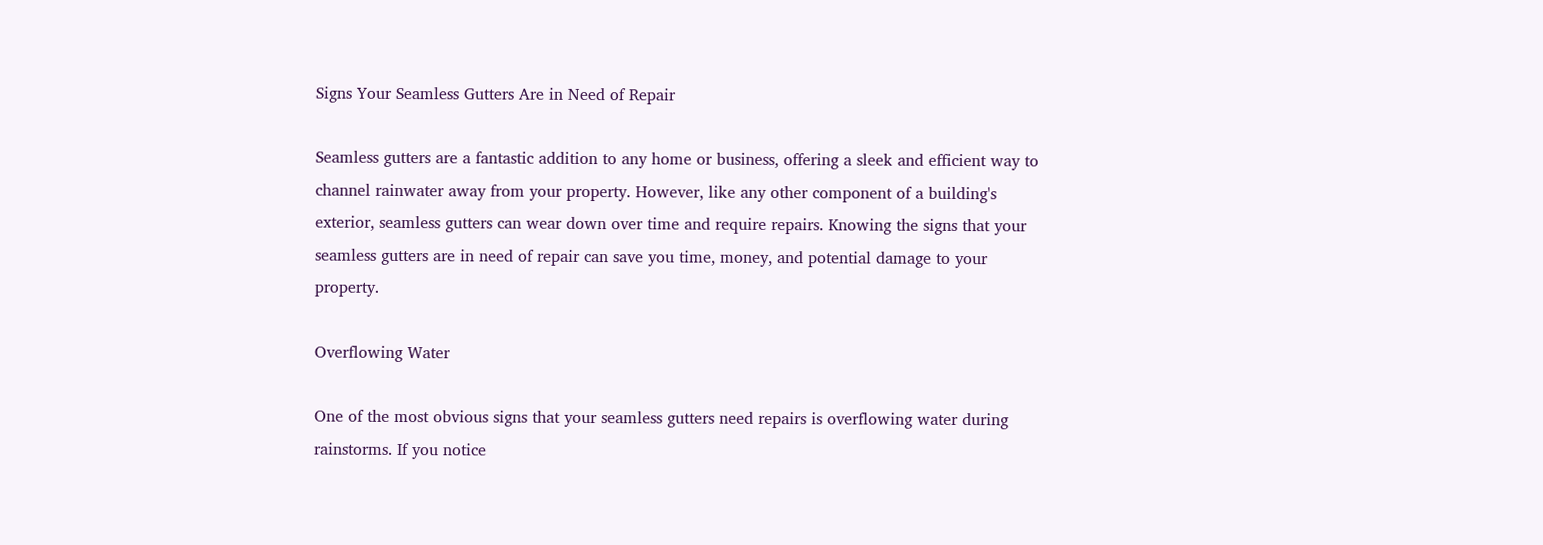Signs Your Seamless Gutters Are in Need of Repair

Seamless gutters are a fantastic addition to any home or business, offering a sleek and efficient way to channel rainwater away from your property. However, like any other component of a building's exterior, seamless gutters can wear down over time and require repairs. Knowing the signs that your seamless gutters are in need of repair can save you time, money, and potential damage to your property.

Overflowing Water

One of the most obvious signs that your seamless gutters need repairs is overflowing water during rainstorms. If you notice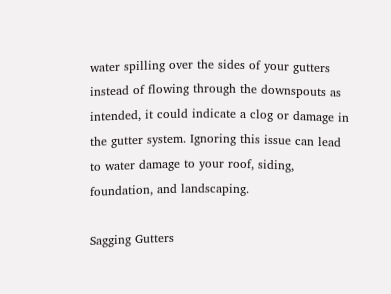water spilling over the sides of your gutters instead of flowing through the downspouts as intended, it could indicate a clog or damage in the gutter system. Ignoring this issue can lead to water damage to your roof, siding, foundation, and landscaping.

Sagging Gutters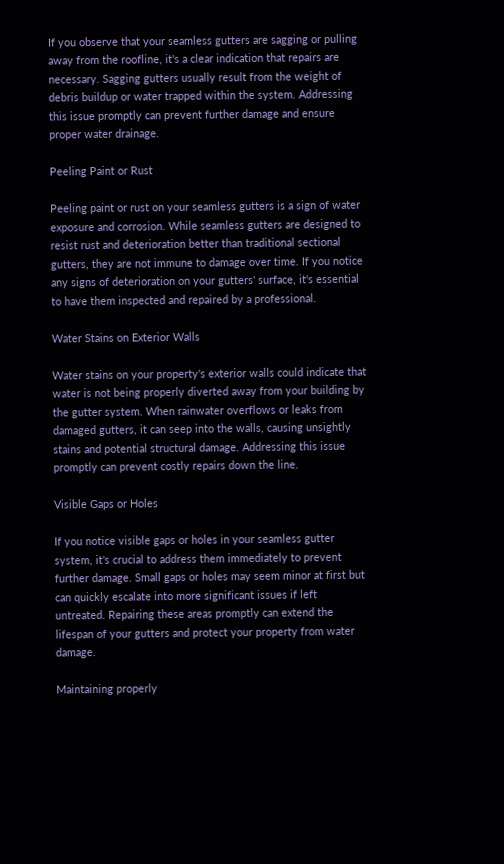If you observe that your seamless gutters are sagging or pulling away from the roofline, it's a clear indication that repairs are necessary. Sagging gutters usually result from the weight of debris buildup or water trapped within the system. Addressing this issue promptly can prevent further damage and ensure proper water drainage.

Peeling Paint or Rust

Peeling paint or rust on your seamless gutters is a sign of water exposure and corrosion. While seamless gutters are designed to resist rust and deterioration better than traditional sectional gutters, they are not immune to damage over time. If you notice any signs of deterioration on your gutters' surface, it's essential to have them inspected and repaired by a professional.

Water Stains on Exterior Walls

Water stains on your property's exterior walls could indicate that water is not being properly diverted away from your building by the gutter system. When rainwater overflows or leaks from damaged gutters, it can seep into the walls, causing unsightly stains and potential structural damage. Addressing this issue promptly can prevent costly repairs down the line.

Visible Gaps or Holes

If you notice visible gaps or holes in your seamless gutter system, it's crucial to address them immediately to prevent further damage. Small gaps or holes may seem minor at first but can quickly escalate into more significant issues if left untreated. Repairing these areas promptly can extend the lifespan of your gutters and protect your property from water damage.

Maintaining properly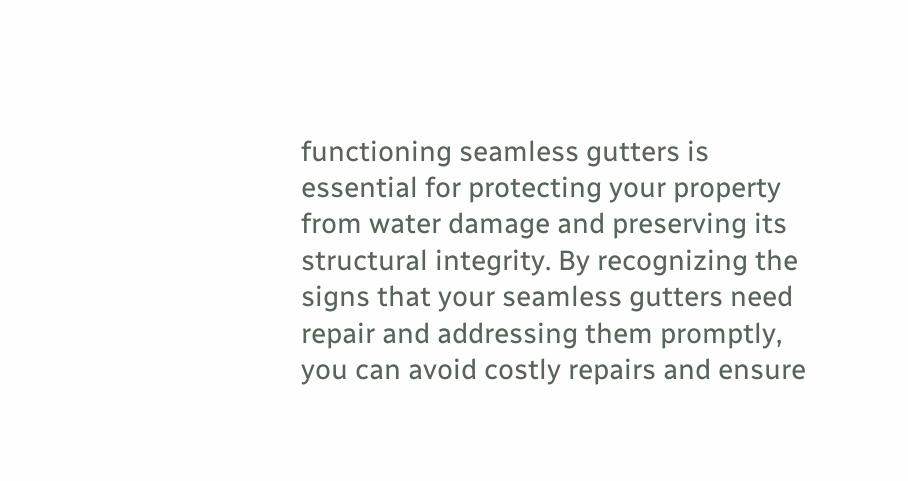functioning seamless gutters is essential for protecting your property from water damage and preserving its structural integrity. By recognizing the signs that your seamless gutters need repair and addressing them promptly, you can avoid costly repairs and ensure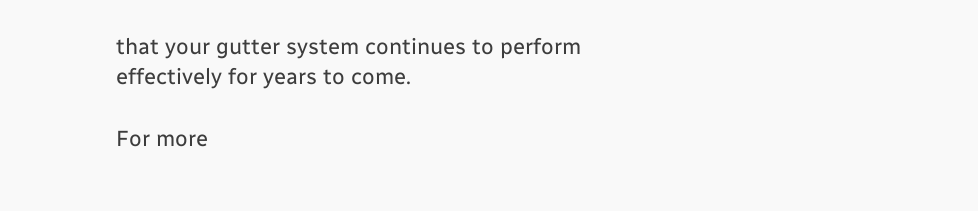that your gutter system continues to perform effectively for years to come.

For more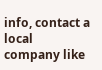info, contact a local company like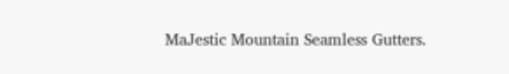MaJestic Mountain Seamless Gutters.